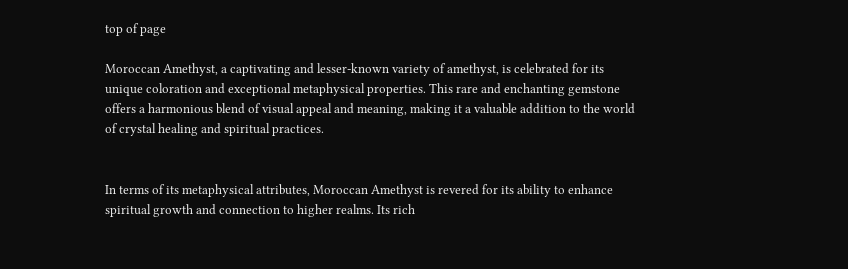top of page

Moroccan Amethyst, a captivating and lesser-known variety of amethyst, is celebrated for its unique coloration and exceptional metaphysical properties. This rare and enchanting gemstone offers a harmonious blend of visual appeal and meaning, making it a valuable addition to the world of crystal healing and spiritual practices.


In terms of its metaphysical attributes, Moroccan Amethyst is revered for its ability to enhance spiritual growth and connection to higher realms. Its rich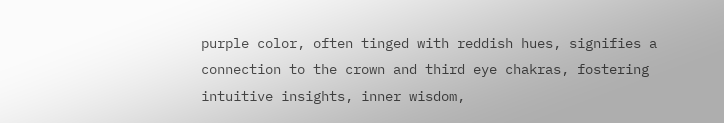purple color, often tinged with reddish hues, signifies a connection to the crown and third eye chakras, fostering intuitive insights, inner wisdom,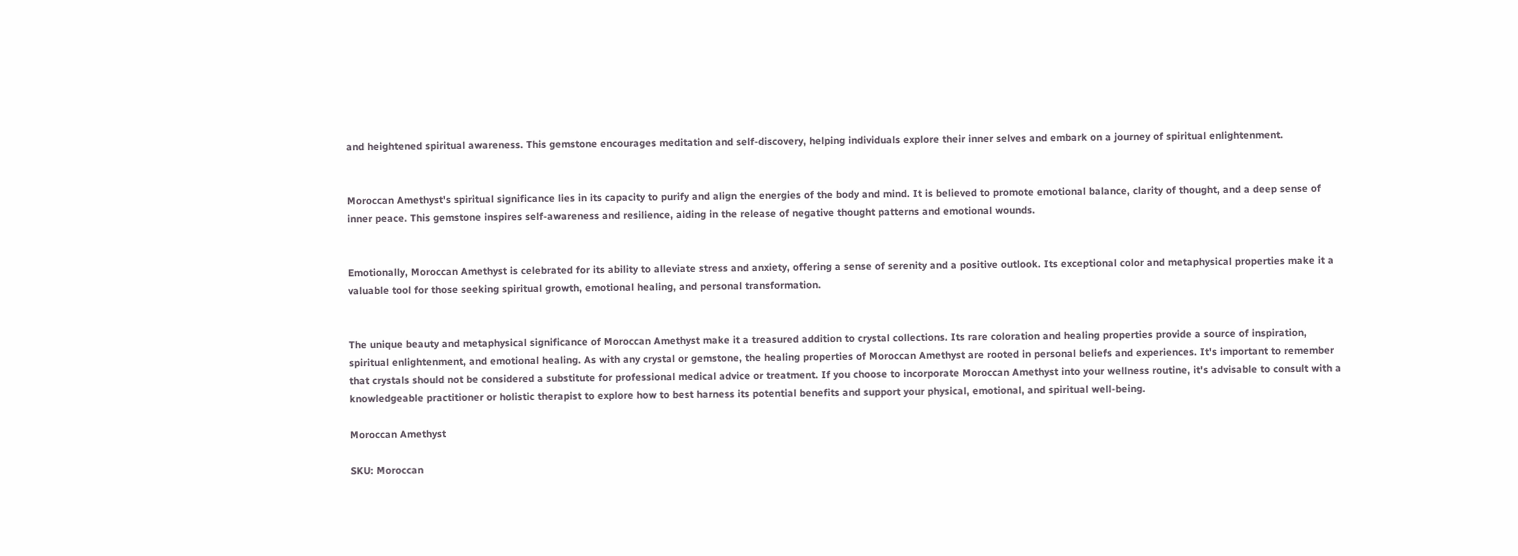and heightened spiritual awareness. This gemstone encourages meditation and self-discovery, helping individuals explore their inner selves and embark on a journey of spiritual enlightenment.


Moroccan Amethyst's spiritual significance lies in its capacity to purify and align the energies of the body and mind. It is believed to promote emotional balance, clarity of thought, and a deep sense of inner peace. This gemstone inspires self-awareness and resilience, aiding in the release of negative thought patterns and emotional wounds.


Emotionally, Moroccan Amethyst is celebrated for its ability to alleviate stress and anxiety, offering a sense of serenity and a positive outlook. Its exceptional color and metaphysical properties make it a valuable tool for those seeking spiritual growth, emotional healing, and personal transformation.


The unique beauty and metaphysical significance of Moroccan Amethyst make it a treasured addition to crystal collections. Its rare coloration and healing properties provide a source of inspiration, spiritual enlightenment, and emotional healing. As with any crystal or gemstone, the healing properties of Moroccan Amethyst are rooted in personal beliefs and experiences. It's important to remember that crystals should not be considered a substitute for professional medical advice or treatment. If you choose to incorporate Moroccan Amethyst into your wellness routine, it's advisable to consult with a knowledgeable practitioner or holistic therapist to explore how to best harness its potential benefits and support your physical, emotional, and spiritual well-being.

Moroccan Amethyst

SKU: Moroccan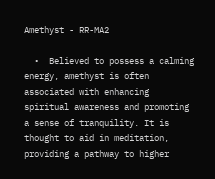Amethyst - RR-MA2

  •  Believed to possess a calming energy, amethyst is often associated with enhancing spiritual awareness and promoting a sense of tranquility. It is thought to aid in meditation, providing a pathway to higher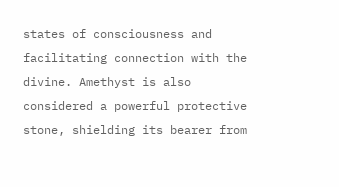states of consciousness and facilitating connection with the divine. Amethyst is also considered a powerful protective stone, shielding its bearer from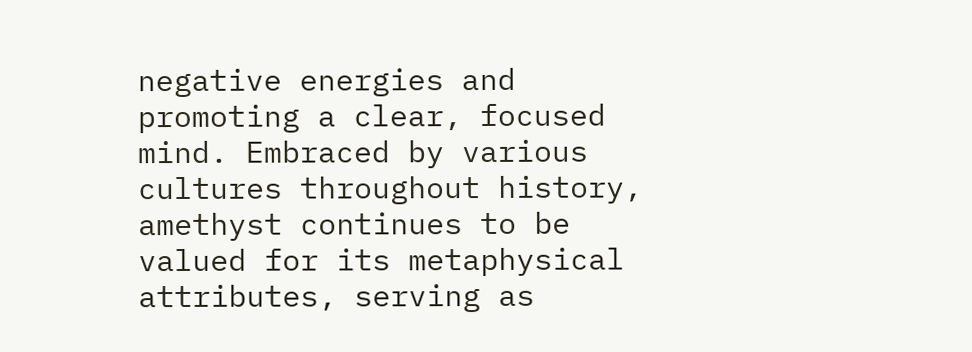negative energies and promoting a clear, focused mind. Embraced by various cultures throughout history, amethyst continues to be valued for its metaphysical attributes, serving as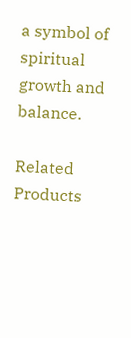a symbol of spiritual growth and balance.

Related Products